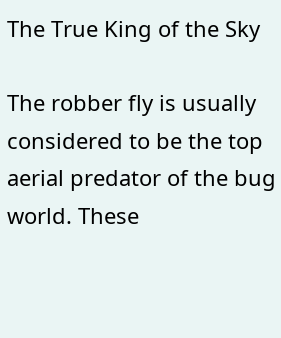The True King of the Sky

The robber fly is usually considered to be the top aerial predator of the bug world. These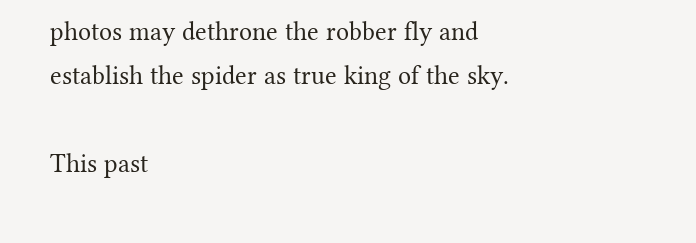photos may dethrone the robber fly and establish the spider as true king of the sky.

This past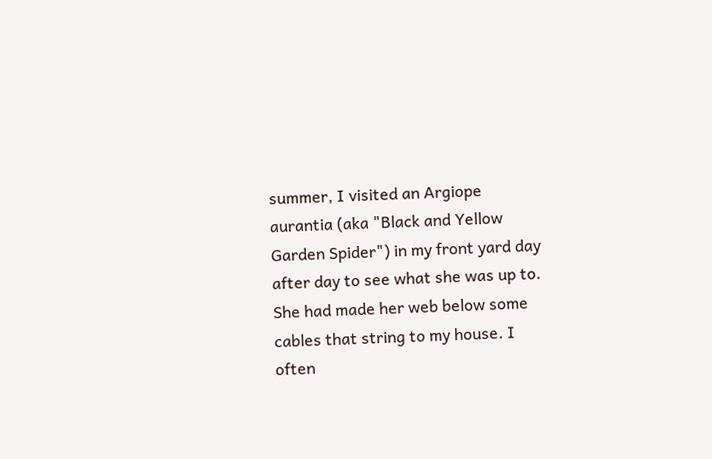summer, I visited an Argiope aurantia (aka "Black and Yellow Garden Spider") in my front yard day after day to see what she was up to. She had made her web below some cables that string to my house. I often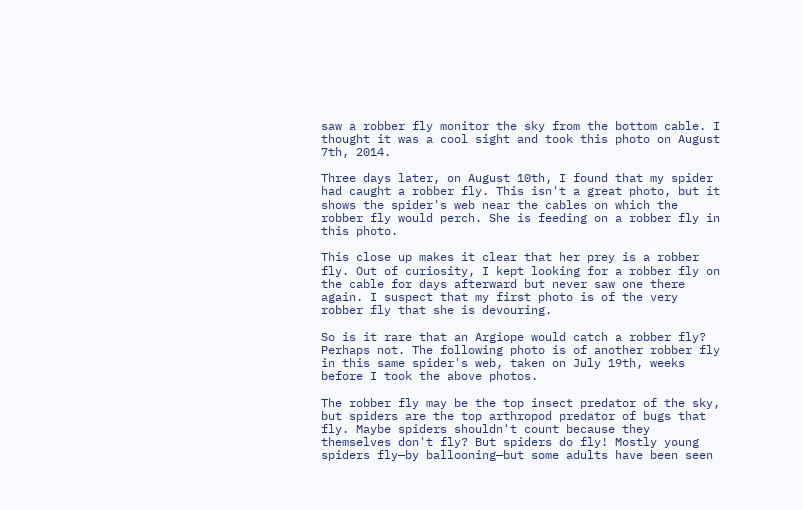saw a robber fly monitor the sky from the bottom cable. I thought it was a cool sight and took this photo on August 7th, 2014.

Three days later, on August 10th, I found that my spider had caught a robber fly. This isn't a great photo, but it shows the spider's web near the cables on which the robber fly would perch. She is feeding on a robber fly in this photo.

This close up makes it clear that her prey is a robber fly. Out of curiosity, I kept looking for a robber fly on the cable for days afterward but never saw one there again. I suspect that my first photo is of the very robber fly that she is devouring.

So is it rare that an Argiope would catch a robber fly? Perhaps not. The following photo is of another robber fly in this same spider's web, taken on July 19th, weeks before I took the above photos.

The robber fly may be the top insect predator of the sky, but spiders are the top arthropod predator of bugs that fly. Maybe spiders shouldn't count because they themselves don't fly? But spiders do fly! Mostly young spiders fly—by ballooning—but some adults have been seen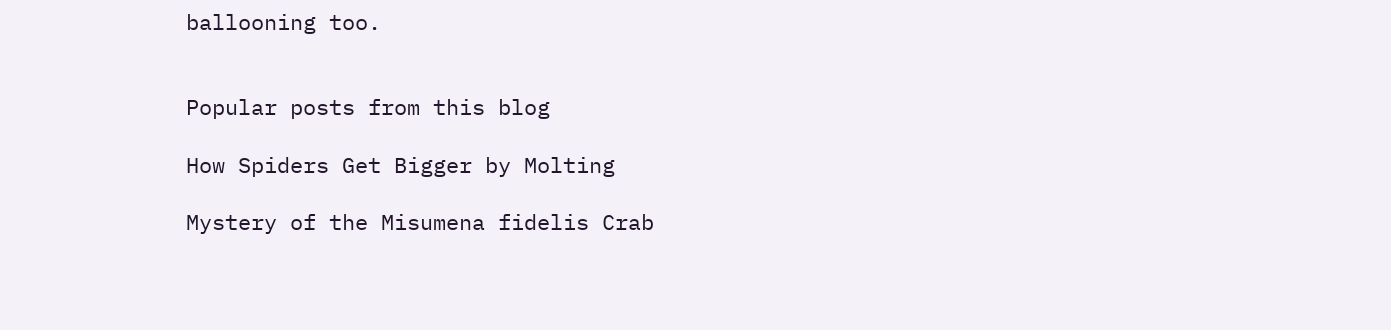ballooning too.


Popular posts from this blog

How Spiders Get Bigger by Molting

Mystery of the Misumena fidelis Crab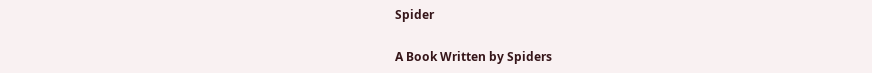Spider

A Book Written by Spiders